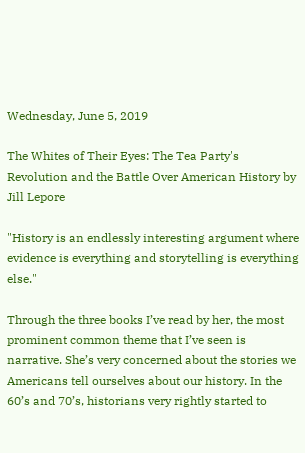Wednesday, June 5, 2019

The Whites of Their Eyes: The Tea Party's Revolution and the Battle Over American History by Jill Lepore

"History is an endlessly interesting argument where evidence is everything and storytelling is everything else."

Through the three books I’ve read by her, the most prominent common theme that I’ve seen is narrative. She’s very concerned about the stories we Americans tell ourselves about our history. In the 60’s and 70’s, historians very rightly started to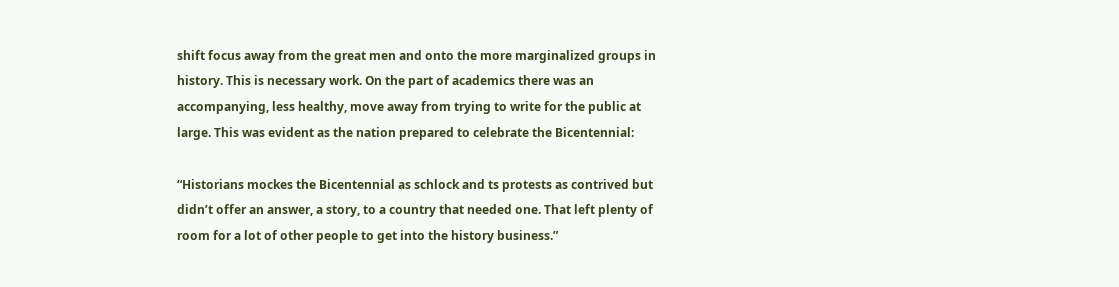shift focus away from the great men and onto the more marginalized groups in history. This is necessary work. On the part of academics there was an accompanying, less healthy, move away from trying to write for the public at large. This was evident as the nation prepared to celebrate the Bicentennial:

“Historians mockes the Bicentennial as schlock and ts protests as contrived but didn’t offer an answer, a story, to a country that needed one. That left plenty of room for a lot of other people to get into the history business.”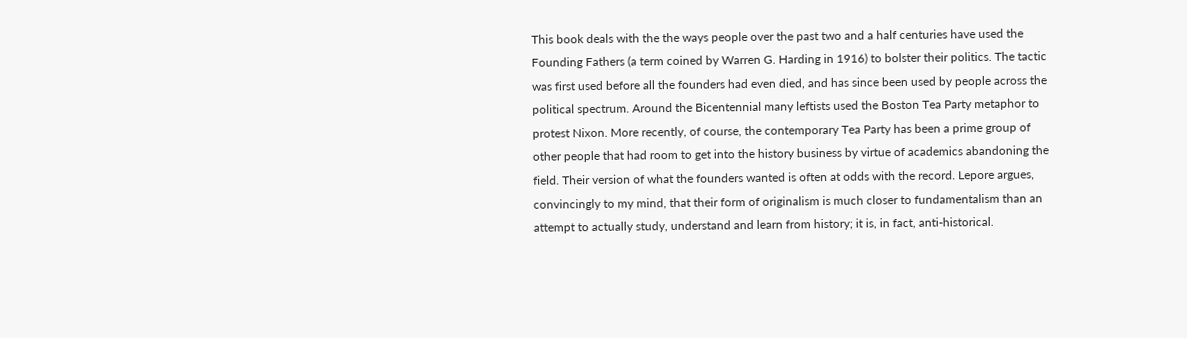This book deals with the the ways people over the past two and a half centuries have used the Founding Fathers (a term coined by Warren G. Harding in 1916) to bolster their politics. The tactic was first used before all the founders had even died, and has since been used by people across the political spectrum. Around the Bicentennial many leftists used the Boston Tea Party metaphor to protest Nixon. More recently, of course, the contemporary Tea Party has been a prime group of other people that had room to get into the history business by virtue of academics abandoning the field. Their version of what the founders wanted is often at odds with the record. Lepore argues, convincingly to my mind, that their form of originalism is much closer to fundamentalism than an attempt to actually study, understand and learn from history; it is, in fact, anti-historical.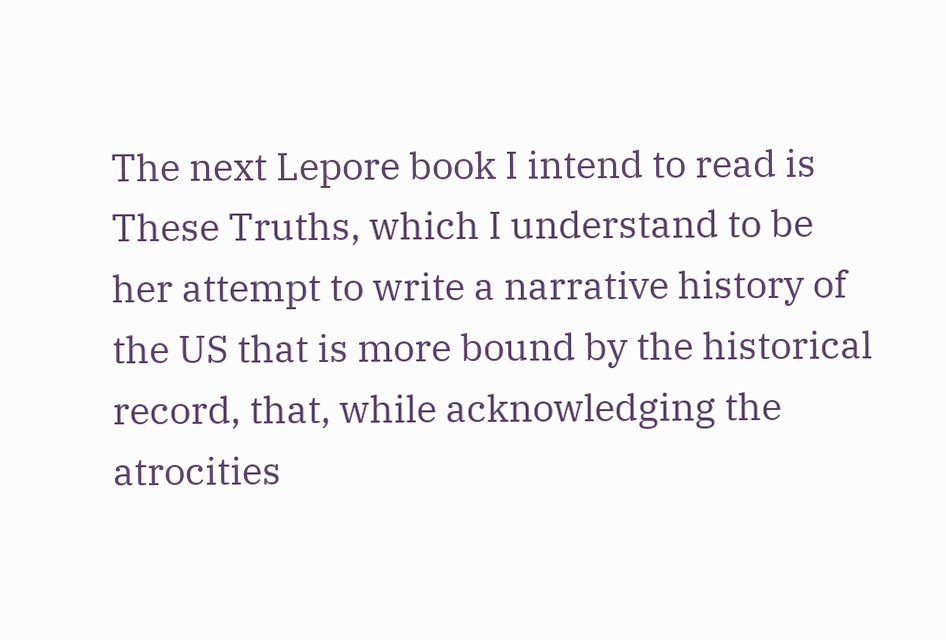The next Lepore book I intend to read is These Truths, which I understand to be her attempt to write a narrative history of the US that is more bound by the historical record, that, while acknowledging the atrocities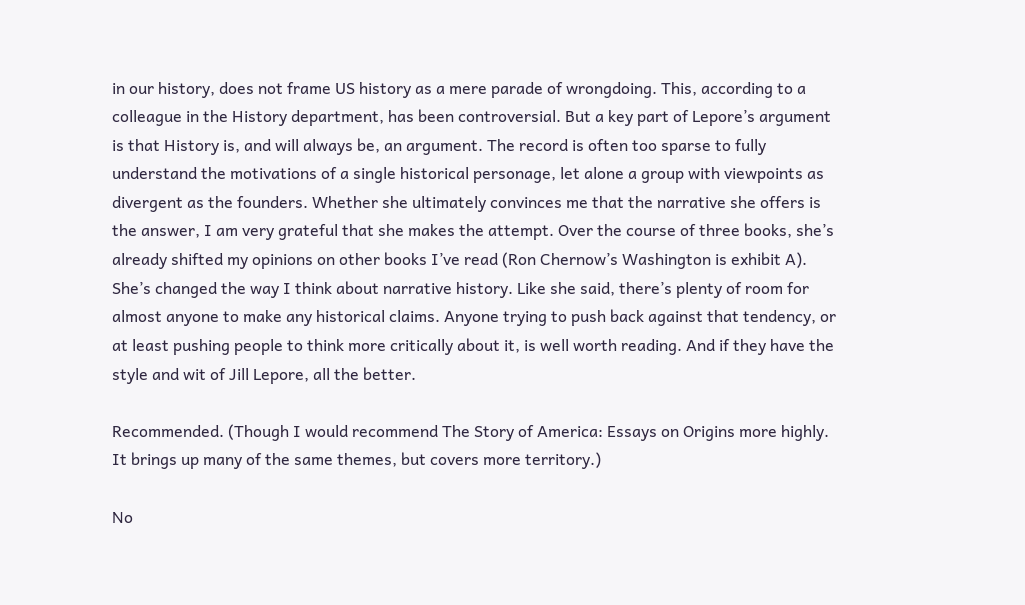in our history, does not frame US history as a mere parade of wrongdoing. This, according to a colleague in the History department, has been controversial. But a key part of Lepore’s argument is that History is, and will always be, an argument. The record is often too sparse to fully understand the motivations of a single historical personage, let alone a group with viewpoints as divergent as the founders. Whether she ultimately convinces me that the narrative she offers is the answer, I am very grateful that she makes the attempt. Over the course of three books, she’s already shifted my opinions on other books I’ve read (Ron Chernow’s Washington is exhibit A). She’s changed the way I think about narrative history. Like she said, there’s plenty of room for almost anyone to make any historical claims. Anyone trying to push back against that tendency, or at least pushing people to think more critically about it, is well worth reading. And if they have the style and wit of Jill Lepore, all the better.

Recommended. (Though I would recommend The Story of America: Essays on Origins more highly. It brings up many of the same themes, but covers more territory.)

No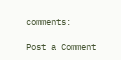comments:

Post a Comment